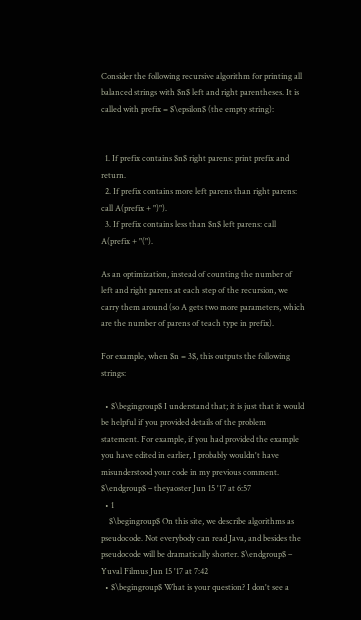Consider the following recursive algorithm for printing all balanced strings with $n$ left and right parentheses. It is called with prefix = $\epsilon$ (the empty string):


  1. If prefix contains $n$ right parens: print prefix and return.
  2. If prefix contains more left parens than right parens: call A(prefix + ")").
  3. If prefix contains less than $n$ left parens: call A(prefix + "(").

As an optimization, instead of counting the number of left and right parens at each step of the recursion, we carry them around (so A gets two more parameters, which are the number of parens of teach type in prefix).

For example, when $n = 3$, this outputs the following strings:

  • $\begingroup$ I understand that; it is just that it would be helpful if you provided details of the problem statement. For example, if you had provided the example you have edited in earlier, I probably wouldn't have misunderstood your code in my previous comment. $\endgroup$ – theyaoster Jun 15 '17 at 6:57
  • 1
    $\begingroup$ On this site, we describe algorithms as pseudocode. Not everybody can read Java, and besides the pseudocode will be dramatically shorter. $\endgroup$ – Yuval Filmus Jun 15 '17 at 7:42
  • $\begingroup$ What is your question? I don't see a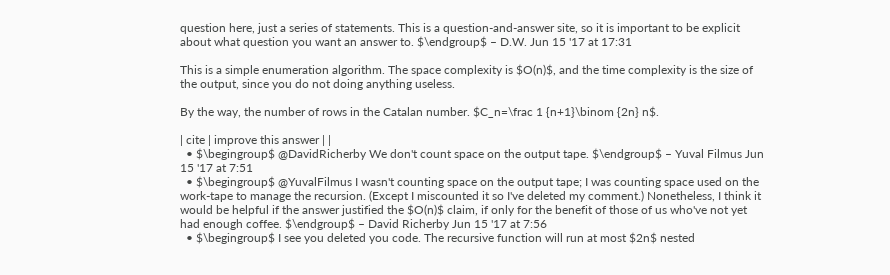question here, just a series of statements. This is a question-and-answer site, so it is important to be explicit about what question you want an answer to. $\endgroup$ – D.W. Jun 15 '17 at 17:31

This is a simple enumeration algorithm. The space complexity is $O(n)$, and the time complexity is the size of the output, since you do not doing anything useless.

By the way, the number of rows in the Catalan number. $C_n=\frac 1 {n+1}\binom {2n} n$.

| cite | improve this answer | |
  • $\begingroup$ @DavidRicherby We don't count space on the output tape. $\endgroup$ – Yuval Filmus Jun 15 '17 at 7:51
  • $\begingroup$ @YuvalFilmus I wasn't counting space on the output tape; I was counting space used on the work-tape to manage the recursion. (Except I miscounted it so I've deleted my comment.) Nonetheless, I think it would be helpful if the answer justified the $O(n)$ claim, if only for the benefit of those of us who've not yet had enough coffee. $\endgroup$ – David Richerby Jun 15 '17 at 7:56
  • $\begingroup$ I see you deleted you code. The recursive function will run at most $2n$ nested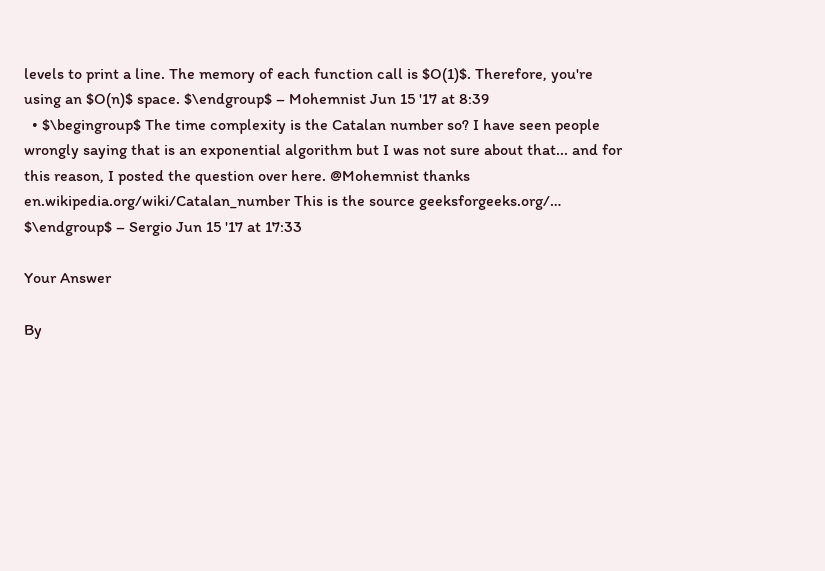levels to print a line. The memory of each function call is $O(1)$. Therefore, you're using an $O(n)$ space. $\endgroup$ – Mohemnist Jun 15 '17 at 8:39
  • $\begingroup$ The time complexity is the Catalan number so? I have seen people wrongly saying that is an exponential algorithm but I was not sure about that... and for this reason, I posted the question over here. @Mohemnist thanks en.wikipedia.org/wiki/Catalan_number This is the source geeksforgeeks.org/… $\endgroup$ – Sergio Jun 15 '17 at 17:33

Your Answer

By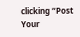clicking “Post Your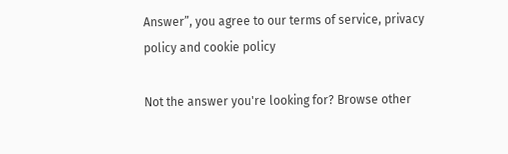Answer”, you agree to our terms of service, privacy policy and cookie policy

Not the answer you're looking for? Browse other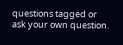questions tagged or ask your own question.